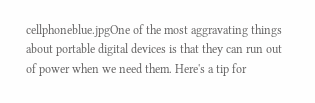cellphoneblue.jpgOne of the most aggravating things about portable digital devices is that they can run out of power when we need them. Here's a tip for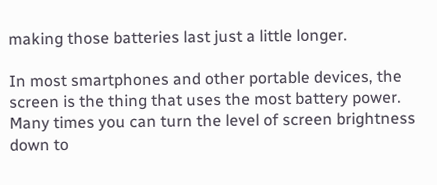making those batteries last just a little longer.

In most smartphones and other portable devices, the screen is the thing that uses the most battery power. Many times you can turn the level of screen brightness down to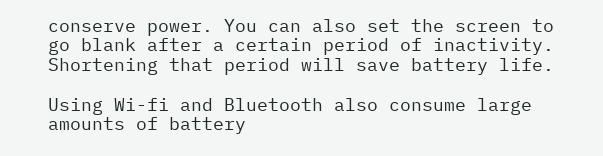conserve power. You can also set the screen to go blank after a certain period of inactivity. Shortening that period will save battery life.

Using Wi-fi and Bluetooth also consume large amounts of battery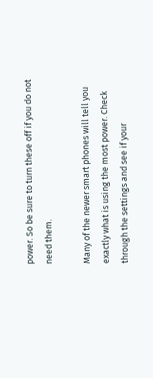power. So be sure to turn these off if you do not need them.

Many of the newer smart phones will tell you exactly what is using the most power. Check through the settings and see if your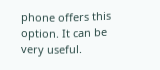phone offers this option. It can be very useful.